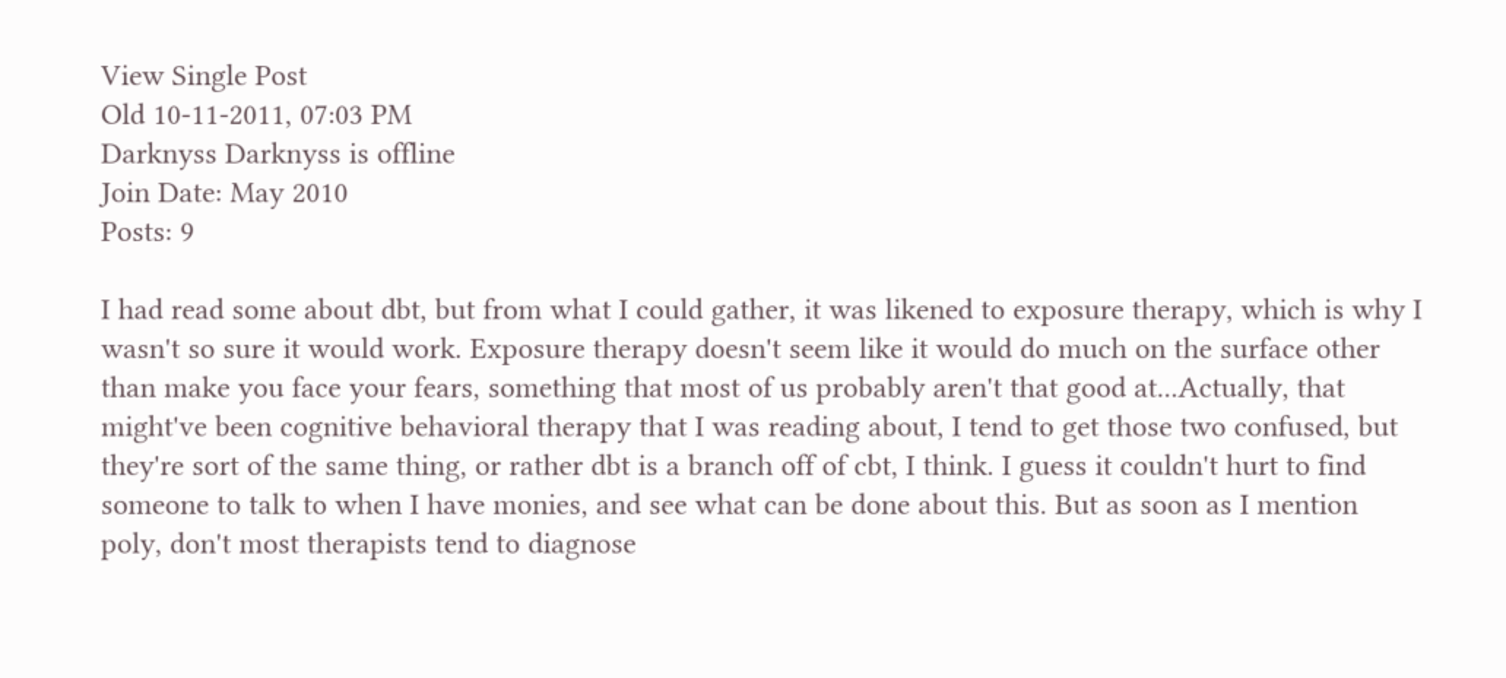View Single Post
Old 10-11-2011, 07:03 PM
Darknyss Darknyss is offline
Join Date: May 2010
Posts: 9

I had read some about dbt, but from what I could gather, it was likened to exposure therapy, which is why I wasn't so sure it would work. Exposure therapy doesn't seem like it would do much on the surface other than make you face your fears, something that most of us probably aren't that good at...Actually, that might've been cognitive behavioral therapy that I was reading about, I tend to get those two confused, but they're sort of the same thing, or rather dbt is a branch off of cbt, I think. I guess it couldn't hurt to find someone to talk to when I have monies, and see what can be done about this. But as soon as I mention poly, don't most therapists tend to diagnose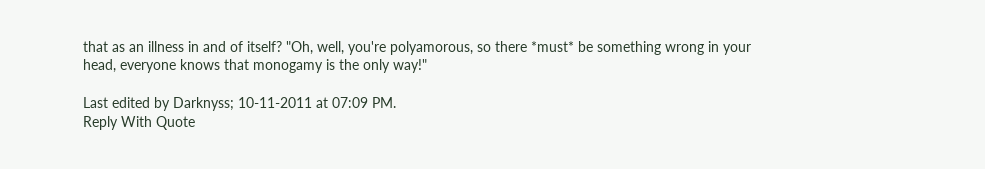that as an illness in and of itself? "Oh, well, you're polyamorous, so there *must* be something wrong in your head, everyone knows that monogamy is the only way!"

Last edited by Darknyss; 10-11-2011 at 07:09 PM.
Reply With Quote